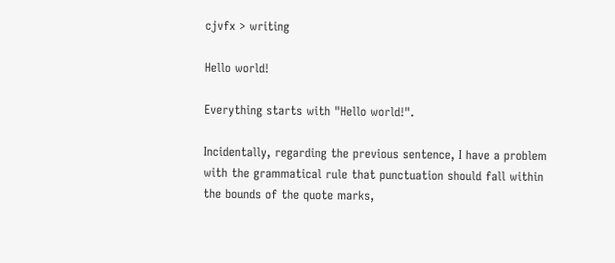cjvfx > writing

Hello world!

Everything starts with "Hello world!".

Incidentally, regarding the previous sentence, I have a problem with the grammatical rule that punctuation should fall within the bounds of the quote marks,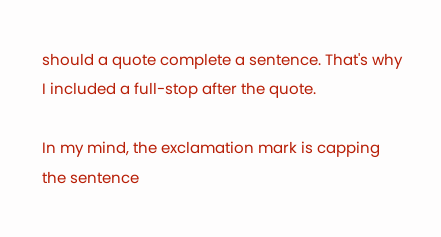should a quote complete a sentence. That's why I included a full-stop after the quote.

In my mind, the exclamation mark is capping the sentence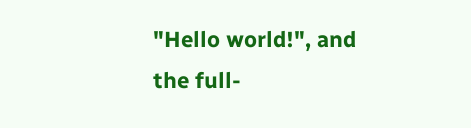"Hello world!", and the full-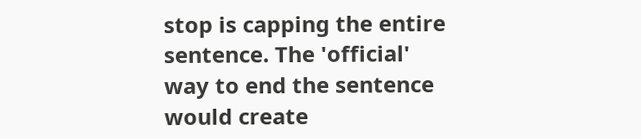stop is capping the entire sentence. The 'official' way to end the sentence would create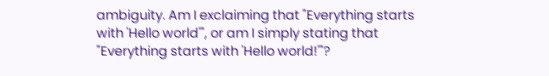ambiguity. Am I exclaiming that "Everything starts with 'Hello world'", or am I simply stating that "Everything starts with 'Hello world!'"?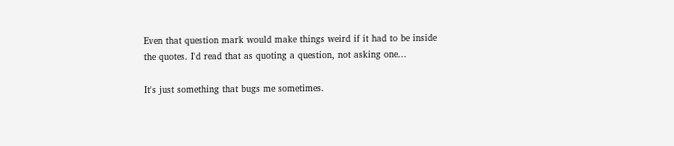Even that question mark would make things weird if it had to be inside the quotes. I'd read that as quoting a question, not asking one...

It's just something that bugs me sometimes.